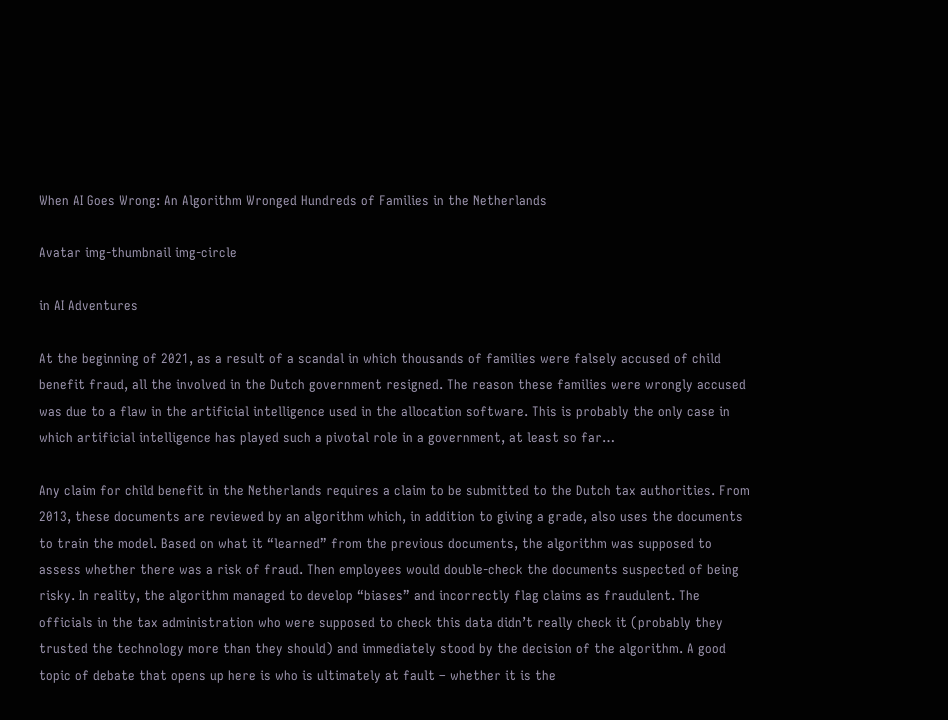When AI Goes Wrong: An Algorithm Wronged Hundreds of Families in the Netherlands

Avatar img-thumbnail img-circle

in AI Adventures

At the beginning of 2021, as a result of a scandal in which thousands of families were falsely accused of child benefit fraud, all the involved in the Dutch government resigned. The reason these families were wrongly accused was due to a flaw in the artificial intelligence used in the allocation software. This is probably the only case in which artificial intelligence has played such a pivotal role in a government, at least so far…

Any claim for child benefit in the Netherlands requires a claim to be submitted to the Dutch tax authorities. From 2013, these documents are reviewed by an algorithm which, in addition to giving a grade, also uses the documents to train the model. Based on what it “learned” from the previous documents, the algorithm was supposed to assess whether there was a risk of fraud. Then employees would double-check the documents suspected of being risky. In reality, the algorithm managed to develop “biases” and incorrectly flag claims as fraudulent. The officials in the tax administration who were supposed to check this data didn’t really check it (probably they trusted the technology more than they should) and immediately stood by the decision of the algorithm. A good topic of debate that opens up here is who is ultimately at fault – whether it is the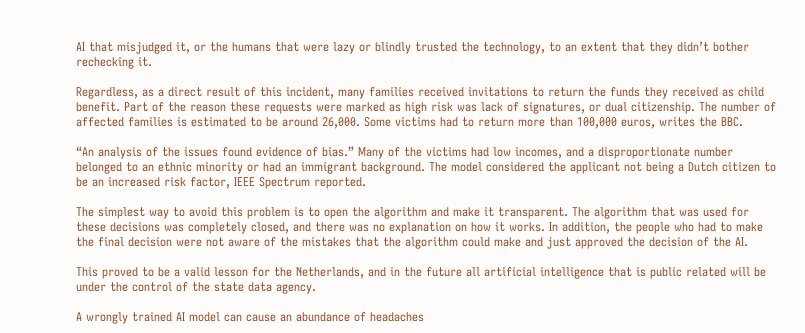AI that misjudged it, or the humans that were lazy or blindly trusted the technology, to an extent that they didn’t bother rechecking it.

Regardless, as a direct result of this incident, many families received invitations to return the funds they received as child benefit. Part of the reason these requests were marked as high risk was lack of signatures, or dual citizenship. The number of affected families is estimated to be around 26,000. Some victims had to return more than 100,000 euros, writes the BBC.

“An analysis of the issues found evidence of bias.” Many of the victims had low incomes, and a disproportionate number belonged to an ethnic minority or had an immigrant background. The model considered the applicant not being a Dutch citizen to be an increased risk factor, IEEE Spectrum reported.

The simplest way to avoid this problem is to open the algorithm and make it transparent. The algorithm that was used for these decisions was completely closed, and there was no explanation on how it works. In addition, the people who had to make the final decision were not aware of the mistakes that the algorithm could make and just approved the decision of the AI.

This proved to be a valid lesson for the Netherlands, and in the future all artificial intelligence that is public related will be under the control of the state data agency.

A wrongly trained AI model can cause an abundance of headaches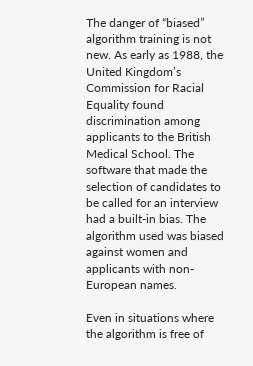The danger of “biased” algorithm training is not new. As early as 1988, the United Kingdom’s Commission for Racial Equality found discrimination among applicants to the British Medical School. The software that made the selection of candidates to be called for an interview had a built-in bias. The algorithm used was biased against women and applicants with non-European names.

Even in situations where the algorithm is free of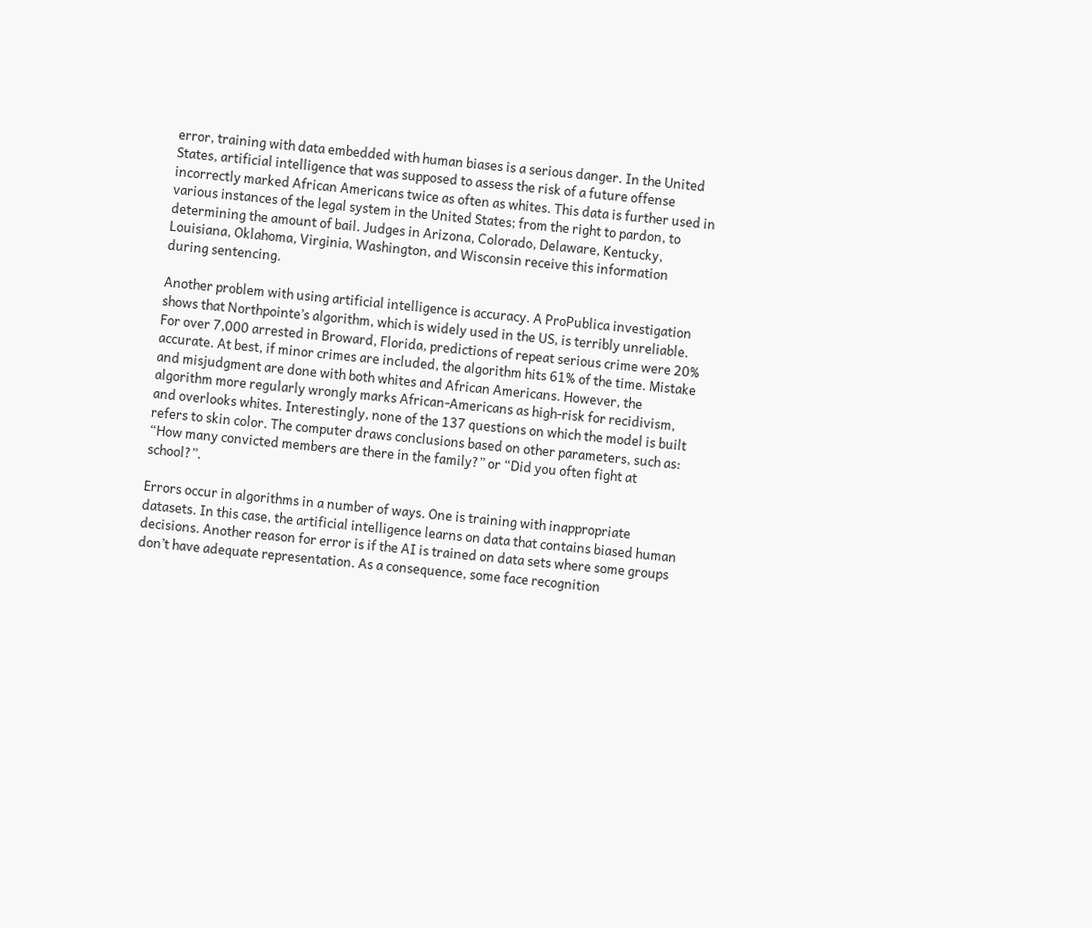error, training with data embedded with human biases is a serious danger. In the United States, artificial intelligence that was supposed to assess the risk of a future offense incorrectly marked African Americans twice as often as whites. This data is further used in various instances of the legal system in the United States; from the right to pardon, to determining the amount of bail. Judges in Arizona, Colorado, Delaware, Kentucky, Louisiana, Oklahoma, Virginia, Washington, and Wisconsin receive this information during sentencing.

Another problem with using artificial intelligence is accuracy. A ProPublica investigation shows that Northpointe’s algorithm, which is widely used in the US, is terribly unreliable. For over 7,000 arrested in Broward, Florida, predictions of repeat serious crime were 20% accurate. At best, if minor crimes are included, the algorithm hits 61% of the time. Mistake and misjudgment are done with both whites and African Americans. However, the algorithm more regularly wrongly marks African-Americans as high-risk for recidivism, and overlooks whites. Interestingly, none of the 137 questions on which the model is built refers to skin color. The computer draws conclusions based on other parameters, such as: “How many convicted members are there in the family?” or “Did you often fight at school?”.

Errors occur in algorithms in a number of ways. One is training with inappropriate datasets. In this case, the artificial intelligence learns on data that contains biased human decisions. Another reason for error is if the AI is trained on data sets where some groups don’t have adequate representation. As a consequence, some face recognition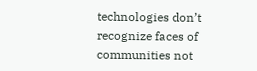technologies don’t recognize faces of communities not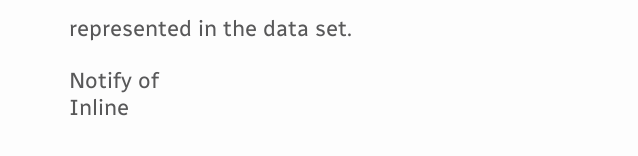represented in the data set.

Notify of
Inline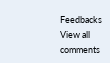Feedbacks
View all comments